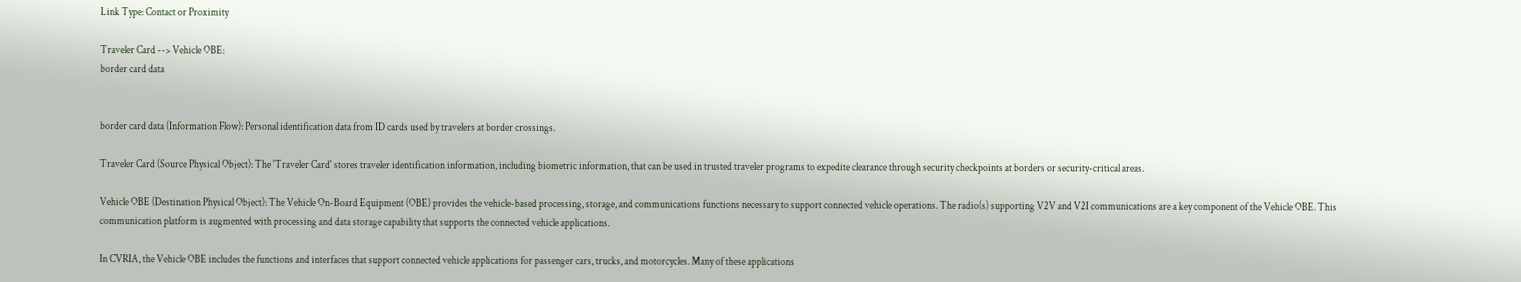Link Type: Contact or Proximity

Traveler Card --> Vehicle OBE:
border card data


border card data (Information Flow): Personal identification data from ID cards used by travelers at border crossings.

Traveler Card (Source Physical Object): The 'Traveler Card' stores traveler identification information, including biometric information, that can be used in trusted traveler programs to expedite clearance through security checkpoints at borders or security-critical areas.

Vehicle OBE (Destination Physical Object): The Vehicle On-Board Equipment (OBE) provides the vehicle-based processing, storage, and communications functions necessary to support connected vehicle operations. The radio(s) supporting V2V and V2I communications are a key component of the Vehicle OBE. This communication platform is augmented with processing and data storage capability that supports the connected vehicle applications.

In CVRIA, the Vehicle OBE includes the functions and interfaces that support connected vehicle applications for passenger cars, trucks, and motorcycles. Many of these applications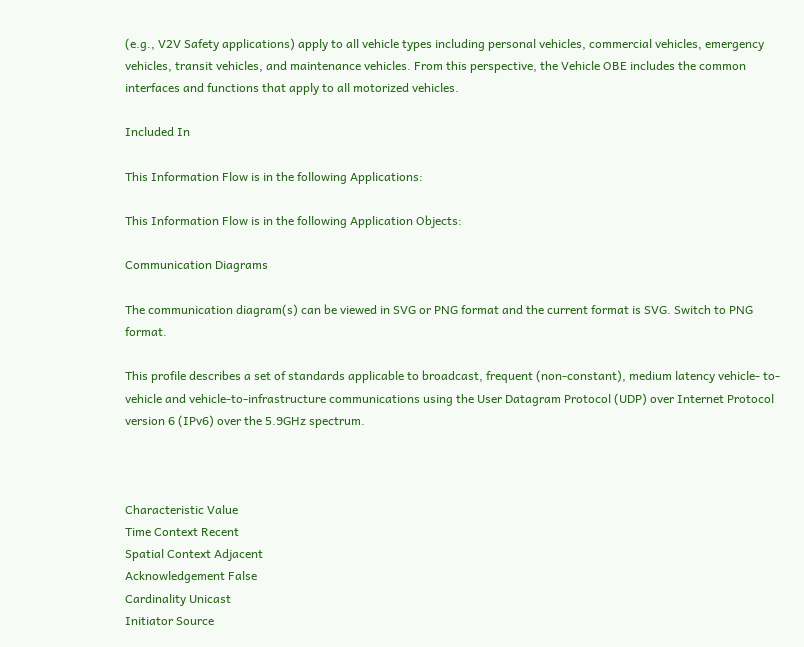(e.g., V2V Safety applications) apply to all vehicle types including personal vehicles, commercial vehicles, emergency vehicles, transit vehicles, and maintenance vehicles. From this perspective, the Vehicle OBE includes the common interfaces and functions that apply to all motorized vehicles.

Included In

This Information Flow is in the following Applications:

This Information Flow is in the following Application Objects:

Communication Diagrams

The communication diagram(s) can be viewed in SVG or PNG format and the current format is SVG. Switch to PNG format.

This profile describes a set of standards applicable to broadcast, frequent (non-constant), medium latency vehicle- to-vehicle and vehicle-to-infrastructure communications using the User Datagram Protocol (UDP) over Internet Protocol version 6 (IPv6) over the 5.9GHz spectrum.



Characteristic Value
Time Context Recent
Spatial Context Adjacent
Acknowledgement False
Cardinality Unicast
Initiator Source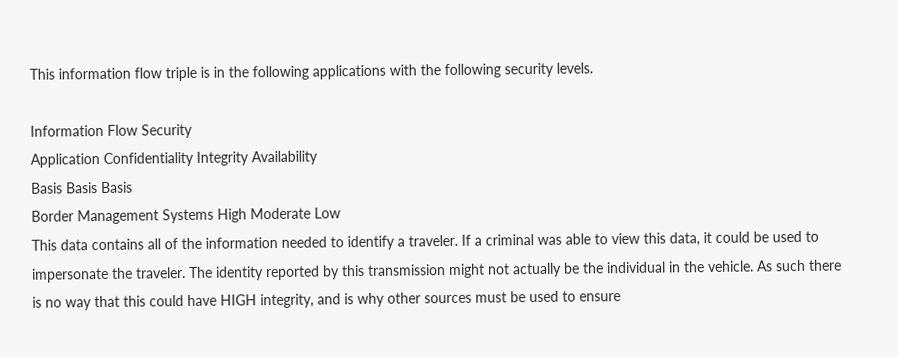This information flow triple is in the following applications with the following security levels.

Information Flow Security
Application Confidentiality Integrity Availability
Basis Basis Basis
Border Management Systems High Moderate Low
This data contains all of the information needed to identify a traveler. If a criminal was able to view this data, it could be used to impersonate the traveler. The identity reported by this transmission might not actually be the individual in the vehicle. As such there is no way that this could have HIGH integrity, and is why other sources must be used to ensure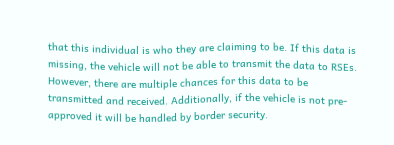that this individual is who they are claiming to be. If this data is missing, the vehicle will not be able to transmit the data to RSEs. However, there are multiple chances for this data to be transmitted and received. Additionally, if the vehicle is not pre-approved it will be handled by border security.